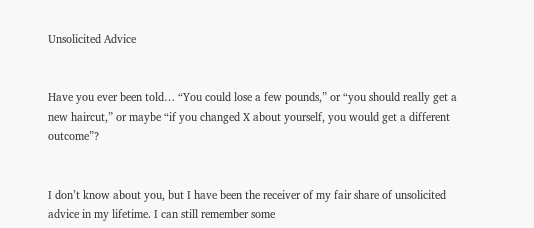Unsolicited Advice


Have you ever been told… “You could lose a few pounds,” or “you should really get a new haircut,” or maybe “if you changed X about yourself, you would get a different outcome”?


I don’t know about you, but I have been the receiver of my fair share of unsolicited advice in my lifetime. I can still remember some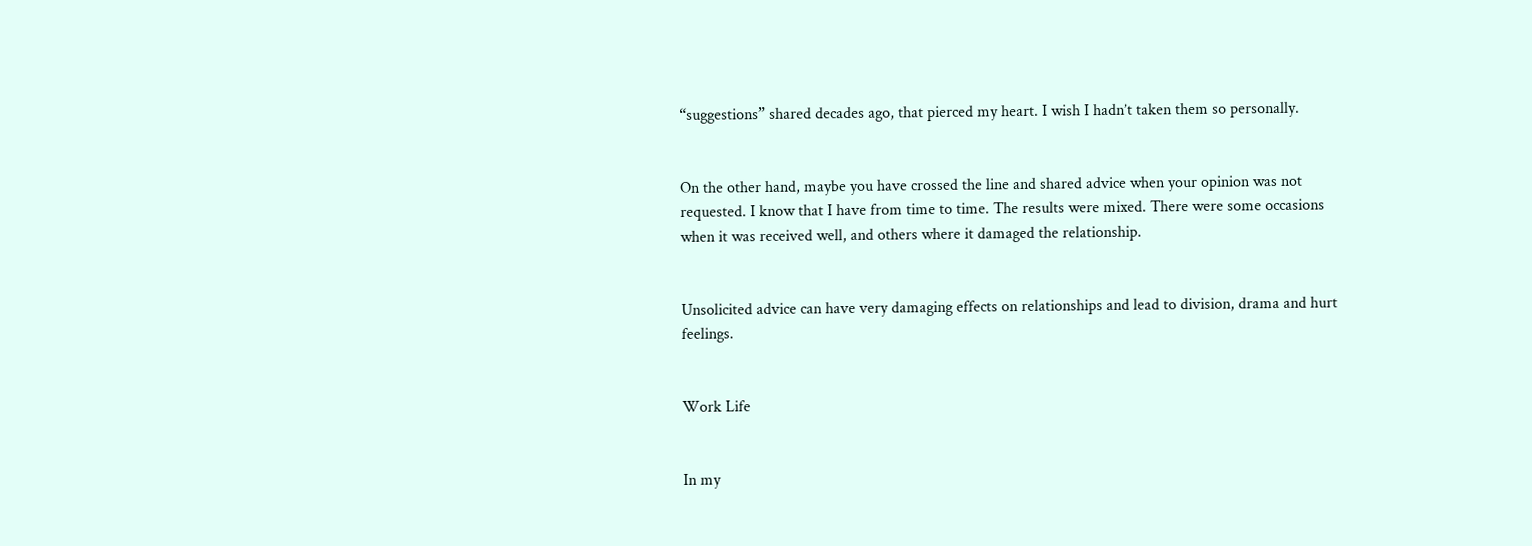“suggestions” shared decades ago, that pierced my heart. I wish I hadn’t taken them so personally.


On the other hand, maybe you have crossed the line and shared advice when your opinion was not requested. I know that I have from time to time. The results were mixed. There were some occasions when it was received well, and others where it damaged the relationship.


Unsolicited advice can have very damaging effects on relationships and lead to division, drama and hurt feelings.


Work Life


In my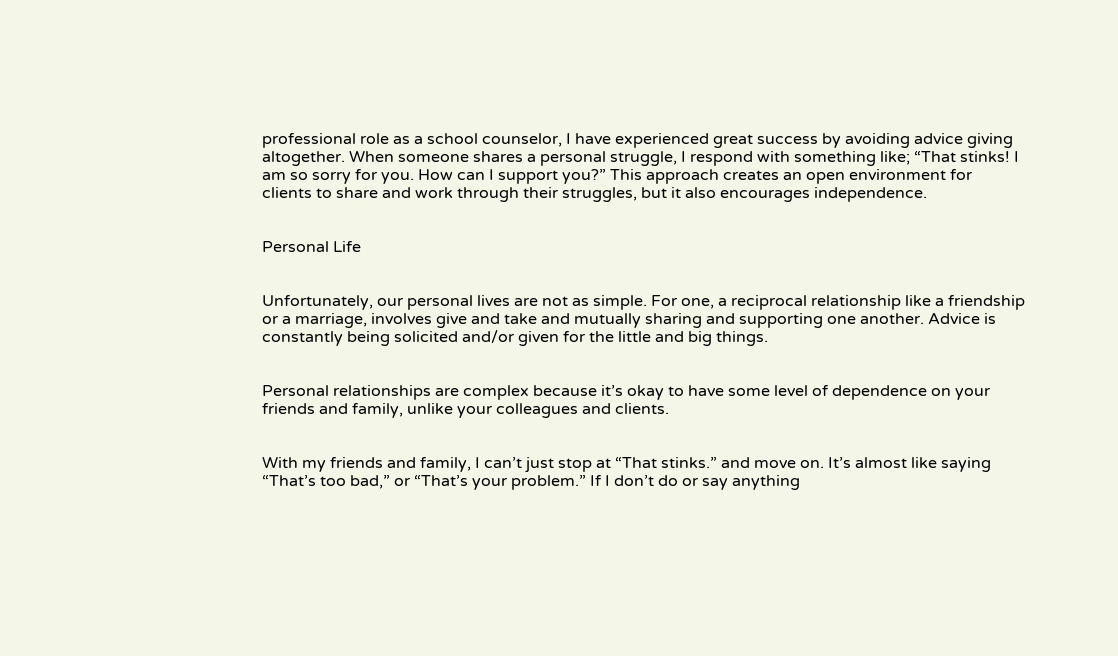professional role as a school counselor, I have experienced great success by avoiding advice giving altogether. When someone shares a personal struggle, I respond with something like; “That stinks! I am so sorry for you. How can I support you?” This approach creates an open environment for clients to share and work through their struggles, but it also encourages independence.


Personal Life


Unfortunately, our personal lives are not as simple. For one, a reciprocal relationship like a friendship or a marriage, involves give and take and mutually sharing and supporting one another. Advice is constantly being solicited and/or given for the little and big things.


Personal relationships are complex because it’s okay to have some level of dependence on your friends and family, unlike your colleagues and clients.


With my friends and family, I can’t just stop at “That stinks.” and move on. It’s almost like saying “That’s too bad,” or “That’s your problem.” If I don’t do or say anything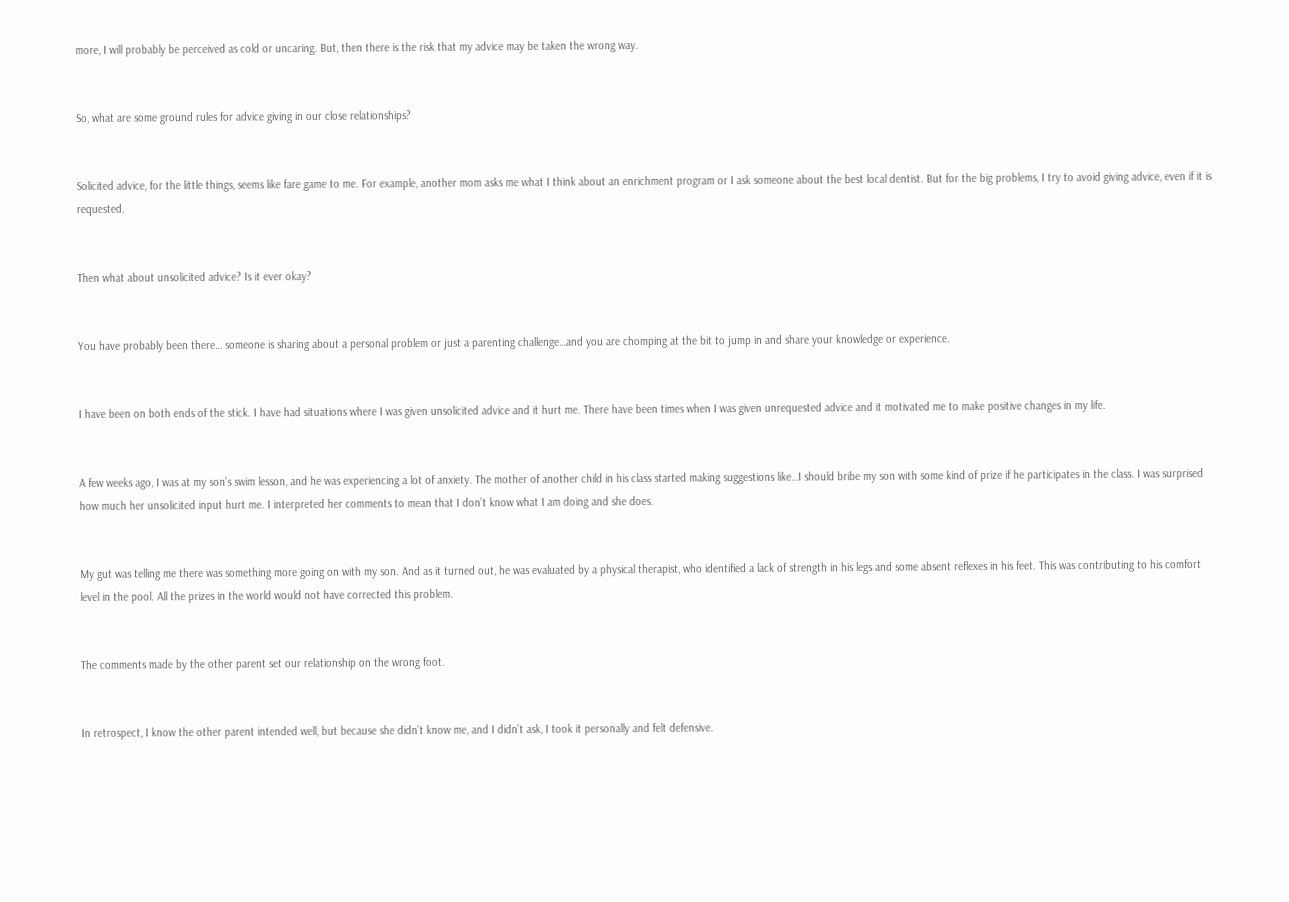more, I will probably be perceived as cold or uncaring. But, then there is the risk that my advice may be taken the wrong way.


So, what are some ground rules for advice giving in our close relationships?


Solicited advice, for the little things, seems like fare game to me. For example, another mom asks me what I think about an enrichment program or I ask someone about the best local dentist. But for the big problems, I try to avoid giving advice, even if it is requested.


Then what about unsolicited advice? Is it ever okay?


You have probably been there… someone is sharing about a personal problem or just a parenting challenge…and you are chomping at the bit to jump in and share your knowledge or experience.


I have been on both ends of the stick. I have had situations where I was given unsolicited advice and it hurt me. There have been times when I was given unrequested advice and it motivated me to make positive changes in my life.


A few weeks ago, I was at my son’s swim lesson, and he was experiencing a lot of anxiety. The mother of another child in his class started making suggestions like…I should bribe my son with some kind of prize if he participates in the class. I was surprised how much her unsolicited input hurt me. I interpreted her comments to mean that I don’t know what I am doing and she does.


My gut was telling me there was something more going on with my son. And as it turned out, he was evaluated by a physical therapist, who identified a lack of strength in his legs and some absent reflexes in his feet. This was contributing to his comfort level in the pool. All the prizes in the world would not have corrected this problem.


The comments made by the other parent set our relationship on the wrong foot.


In retrospect, I know the other parent intended well, but because she didn’t know me, and I didn’t ask, I took it personally and felt defensive.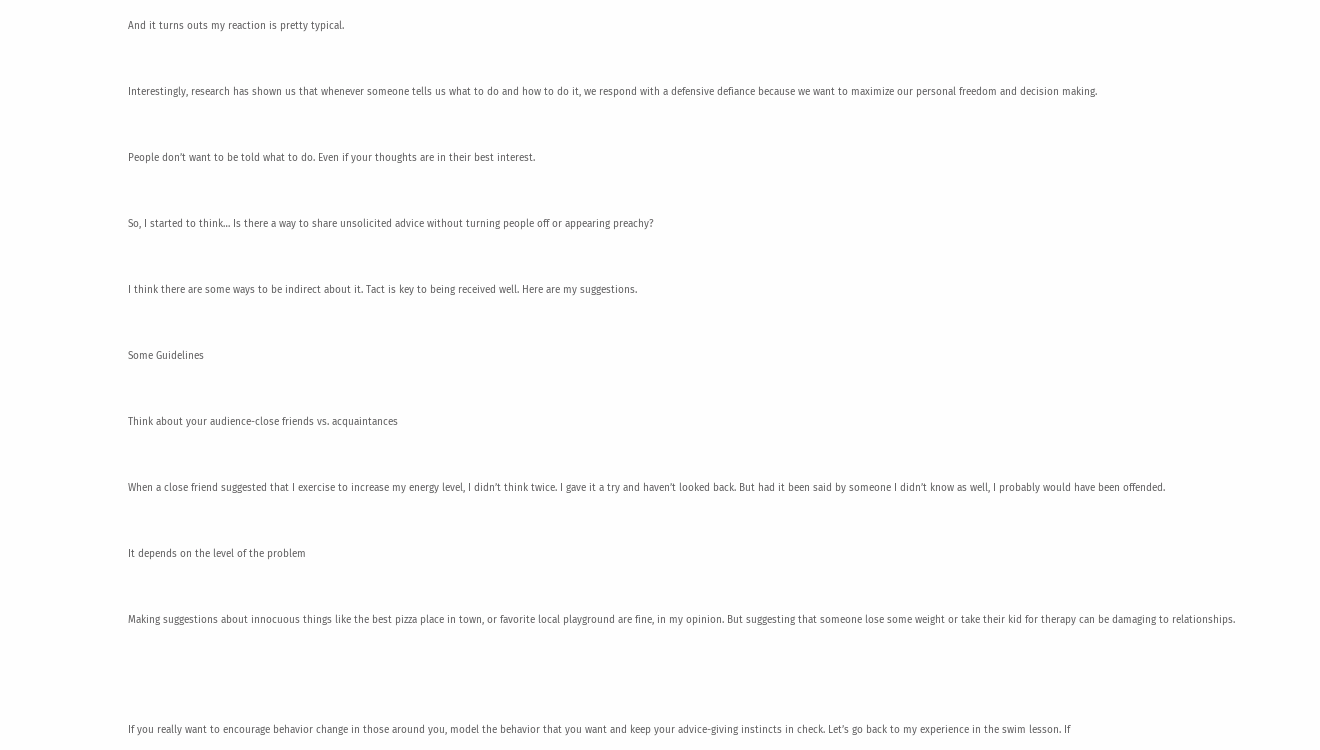And it turns outs my reaction is pretty typical.


Interestingly, research has shown us that whenever someone tells us what to do and how to do it, we respond with a defensive defiance because we want to maximize our personal freedom and decision making.


People don’t want to be told what to do. Even if your thoughts are in their best interest.


So, I started to think… Is there a way to share unsolicited advice without turning people off or appearing preachy?


I think there are some ways to be indirect about it. Tact is key to being received well. Here are my suggestions.


Some Guidelines


Think about your audience-close friends vs. acquaintances


When a close friend suggested that I exercise to increase my energy level, I didn’t think twice. I gave it a try and haven’t looked back. But had it been said by someone I didn’t know as well, I probably would have been offended.


It depends on the level of the problem


Making suggestions about innocuous things like the best pizza place in town, or favorite local playground are fine, in my opinion. But suggesting that someone lose some weight or take their kid for therapy can be damaging to relationships.




If you really want to encourage behavior change in those around you, model the behavior that you want and keep your advice-giving instincts in check. Let’s go back to my experience in the swim lesson. If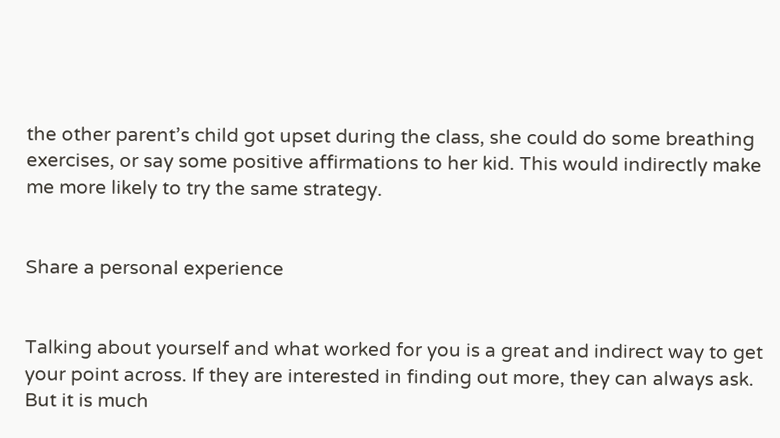the other parent’s child got upset during the class, she could do some breathing exercises, or say some positive affirmations to her kid. This would indirectly make me more likely to try the same strategy.


Share a personal experience


Talking about yourself and what worked for you is a great and indirect way to get your point across. If they are interested in finding out more, they can always ask. But it is much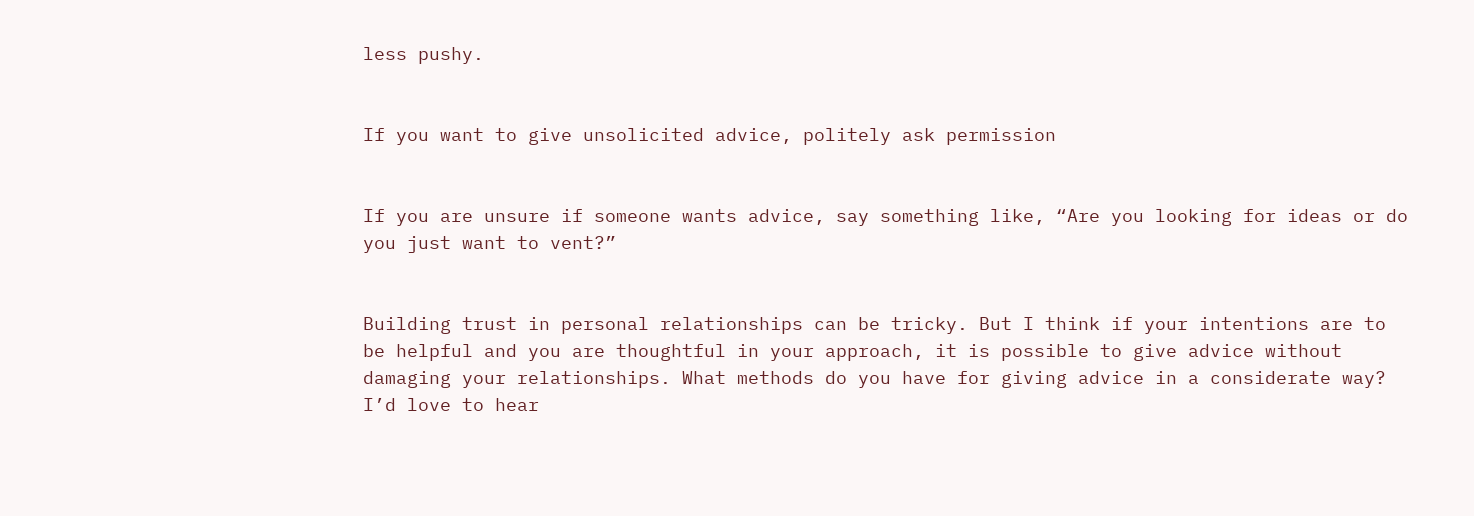less pushy.


If you want to give unsolicited advice, politely ask permission


If you are unsure if someone wants advice, say something like, “Are you looking for ideas or do you just want to vent?”


Building trust in personal relationships can be tricky. But I think if your intentions are to be helpful and you are thoughtful in your approach, it is possible to give advice without damaging your relationships. What methods do you have for giving advice in a considerate way? I’d love to hear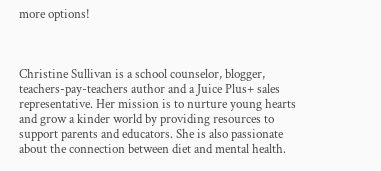more options!



Christine Sullivan is a school counselor, blogger, teachers-pay-teachers author and a Juice Plus+ sales representative. Her mission is to nurture young hearts and grow a kinder world by providing resources to support parents and educators. She is also passionate about the connection between diet and mental health.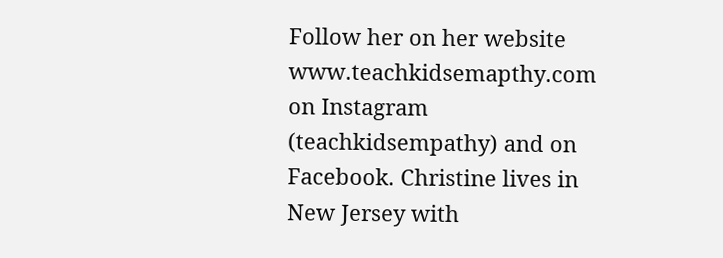Follow her on her website www.teachkidsemapthy.com on Instagram (teachkidsempathy) and on Facebook. Christine lives in New Jersey with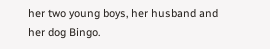her two young boys, her husband and her dog Bingo.